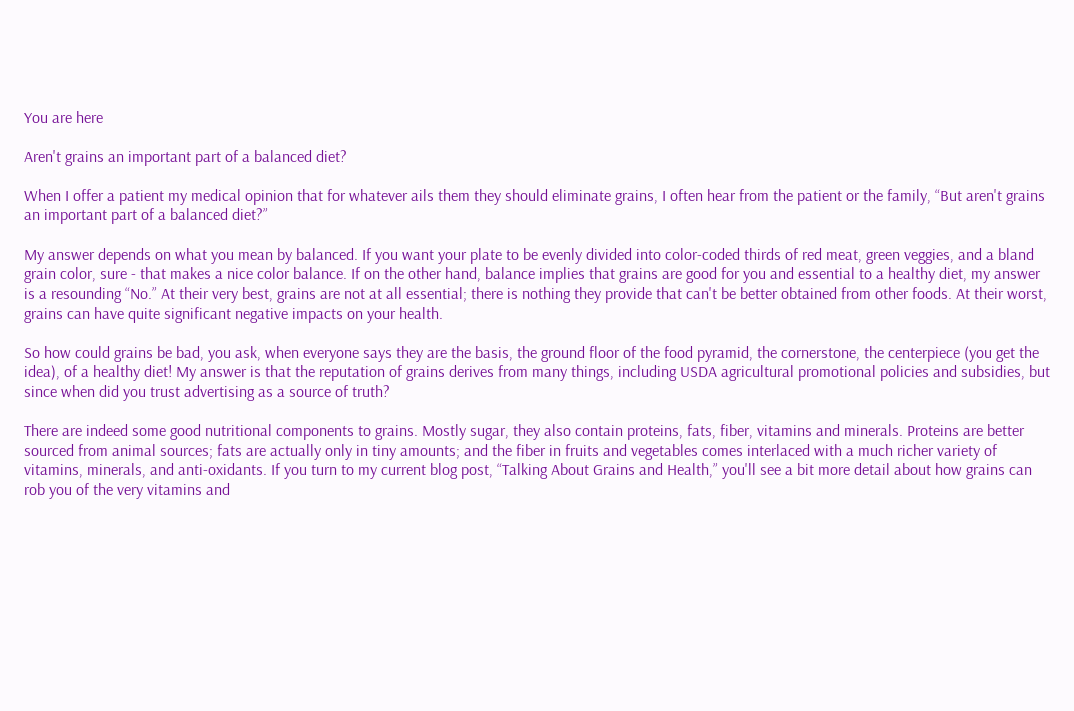You are here

Aren't grains an important part of a balanced diet?

When I offer a patient my medical opinion that for whatever ails them they should eliminate grains, I often hear from the patient or the family, “But aren't grains an important part of a balanced diet?”

My answer depends on what you mean by balanced. If you want your plate to be evenly divided into color-coded thirds of red meat, green veggies, and a bland grain color, sure - that makes a nice color balance. If on the other hand, balance implies that grains are good for you and essential to a healthy diet, my answer is a resounding “No.” At their very best, grains are not at all essential; there is nothing they provide that can't be better obtained from other foods. At their worst, grains can have quite significant negative impacts on your health.

So how could grains be bad, you ask, when everyone says they are the basis, the ground floor of the food pyramid, the cornerstone, the centerpiece (you get the idea), of a healthy diet! My answer is that the reputation of grains derives from many things, including USDA agricultural promotional policies and subsidies, but since when did you trust advertising as a source of truth?

There are indeed some good nutritional components to grains. Mostly sugar, they also contain proteins, fats, fiber, vitamins and minerals. Proteins are better sourced from animal sources; fats are actually only in tiny amounts; and the fiber in fruits and vegetables comes interlaced with a much richer variety of vitamins, minerals, and anti-oxidants. If you turn to my current blog post, “Talking About Grains and Health,” you'll see a bit more detail about how grains can rob you of the very vitamins and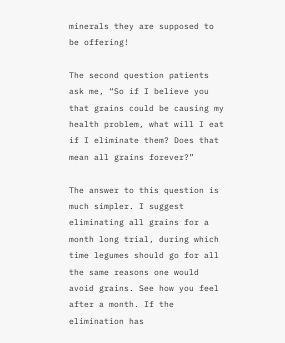minerals they are supposed to be offering!

The second question patients ask me, “So if I believe you that grains could be causing my health problem, what will I eat if I eliminate them? Does that mean all grains forever?”

The answer to this question is much simpler. I suggest eliminating all grains for a month long trial, during which time legumes should go for all the same reasons one would avoid grains. See how you feel after a month. If the elimination has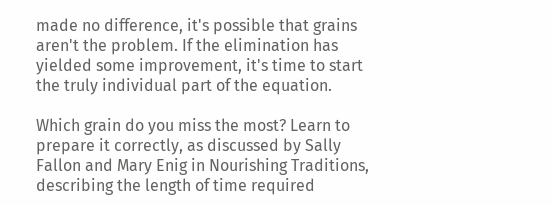made no difference, it's possible that grains aren't the problem. If the elimination has yielded some improvement, it's time to start the truly individual part of the equation.

Which grain do you miss the most? Learn to prepare it correctly, as discussed by Sally Fallon and Mary Enig in Nourishing Traditions, describing the length of time required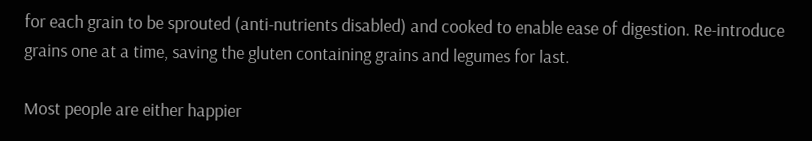for each grain to be sprouted (anti-nutrients disabled) and cooked to enable ease of digestion. Re-introduce grains one at a time, saving the gluten containing grains and legumes for last.

Most people are either happier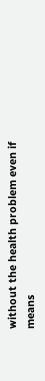without the health problem even if means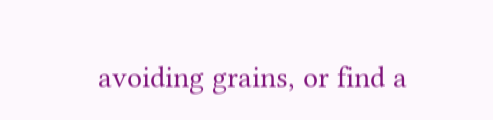avoiding grains, or find a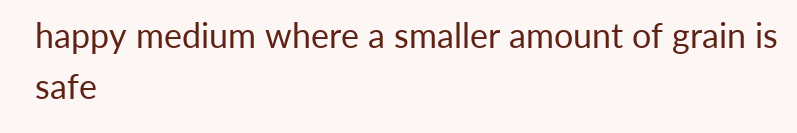happy medium where a smaller amount of grain is safe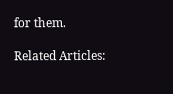for them.

Related Articles: